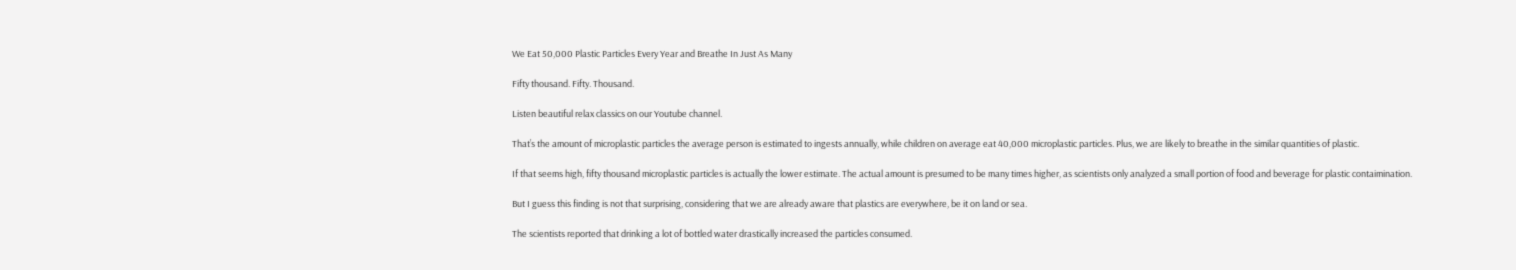We Eat 50,000 Plastic Particles Every Year and Breathe In Just As Many

Fifty thousand. Fifty. Thousand.

Listen beautiful relax classics on our Youtube channel.

That’s the amount of microplastic particles the average person is estimated to ingests annually, while children on average eat 40,000 microplastic particles. Plus, we are likely to breathe in the similar quantities of plastic.

If that seems high, fifty thousand microplastic particles is actually the lower estimate. The actual amount is presumed to be many times higher, as scientists only analyzed a small portion of food and beverage for plastic contaimination.

But I guess this finding is not that surprising, considering that we are already aware that plastics are everywhere, be it on land or sea.

The scientists reported that drinking a lot of bottled water drastically increased the particles consumed.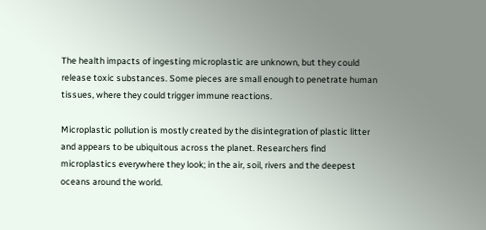The health impacts of ingesting microplastic are unknown, but they could release toxic substances. Some pieces are small enough to penetrate human tissues, where they could trigger immune reactions.

Microplastic pollution is mostly created by the disintegration of plastic litter and appears to be ubiquitous across the planet. Researchers find microplastics everywhere they look; in the air, soil, rivers and the deepest oceans around the world.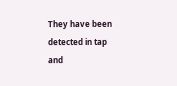They have been detected in tap and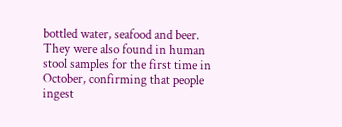bottled water, seafood and beer. They were also found in human stool samples for the first time in October, confirming that people ingest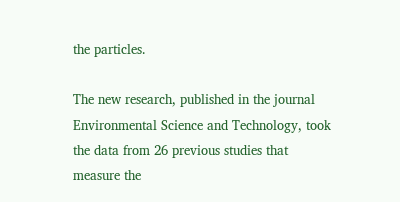the particles.

The new research, published in the journal Environmental Science and Technology, took the data from 26 previous studies that measure the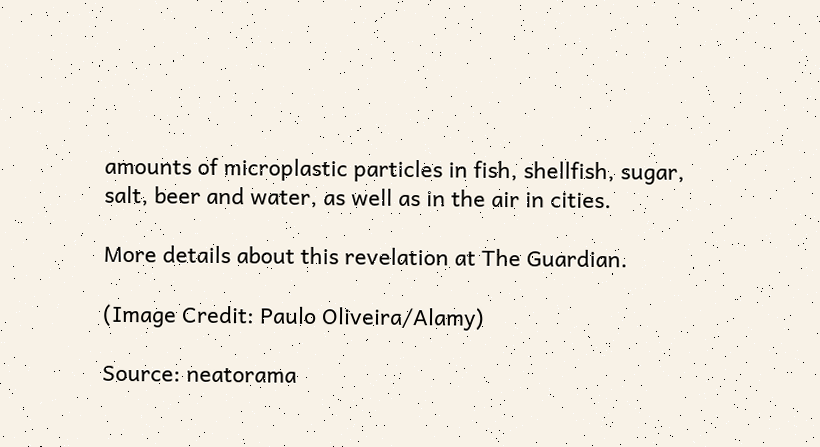amounts of microplastic particles in fish, shellfish, sugar, salt, beer and water, as well as in the air in cities.

More details about this revelation at The Guardian.

(Image Credit: Paulo Oliveira/Alamy)

Source: neatorama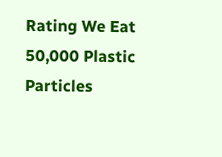Rating We Eat 50,000 Plastic Particles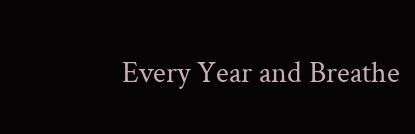Every Year and Breathe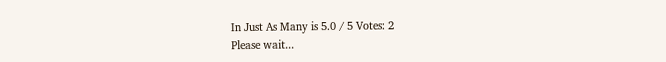In Just As Many is 5.0 / 5 Votes: 2
Please wait...